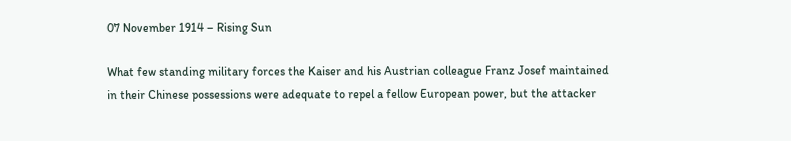07 November 1914 – Rising Sun

What few standing military forces the Kaiser and his Austrian colleague Franz Josef maintained in their Chinese possessions were adequate to repel a fellow European power, but the attacker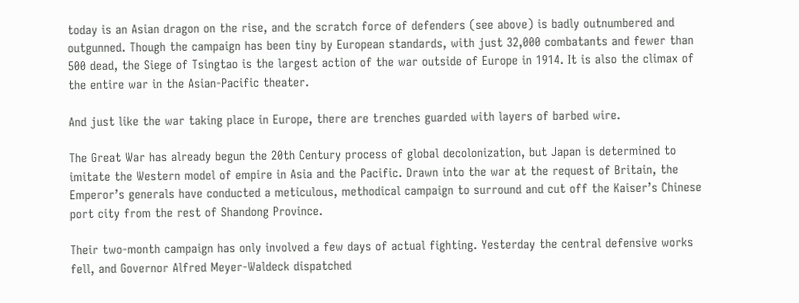today is an Asian dragon on the rise, and the scratch force of defenders (see above) is badly outnumbered and outgunned. Though the campaign has been tiny by European standards, with just 32,000 combatants and fewer than 500 dead, the Siege of Tsingtao is the largest action of the war outside of Europe in 1914. It is also the climax of the entire war in the Asian-Pacific theater.

And just like the war taking place in Europe, there are trenches guarded with layers of barbed wire.

The Great War has already begun the 20th Century process of global decolonization, but Japan is determined to imitate the Western model of empire in Asia and the Pacific. Drawn into the war at the request of Britain, the Emperor’s generals have conducted a meticulous, methodical campaign to surround and cut off the Kaiser’s Chinese port city from the rest of Shandong Province.

Their two-month campaign has only involved a few days of actual fighting. Yesterday the central defensive works fell, and Governor Alfred Meyer-Waldeck dispatched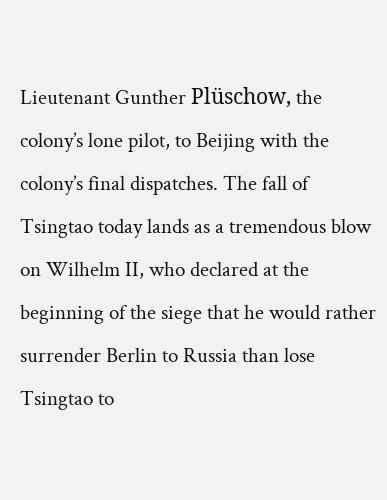Lieutenant Gunther Plüschow, the colony’s lone pilot, to Beijing with the colony’s final dispatches. The fall of Tsingtao today lands as a tremendous blow on Wilhelm II, who declared at the beginning of the siege that he would rather surrender Berlin to Russia than lose Tsingtao to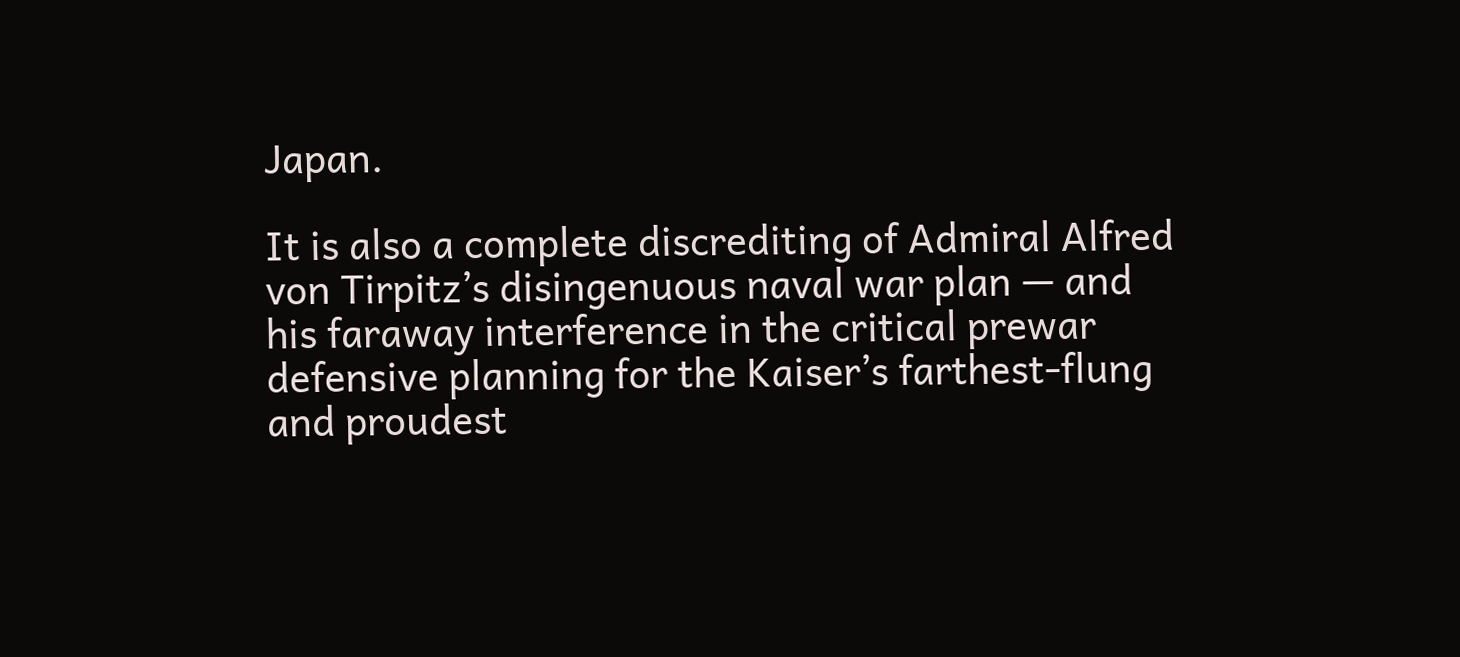Japan.

It is also a complete discrediting of Admiral Alfred von Tirpitz’s disingenuous naval war plan — and his faraway interference in the critical prewar defensive planning for the Kaiser’s farthest-flung and proudest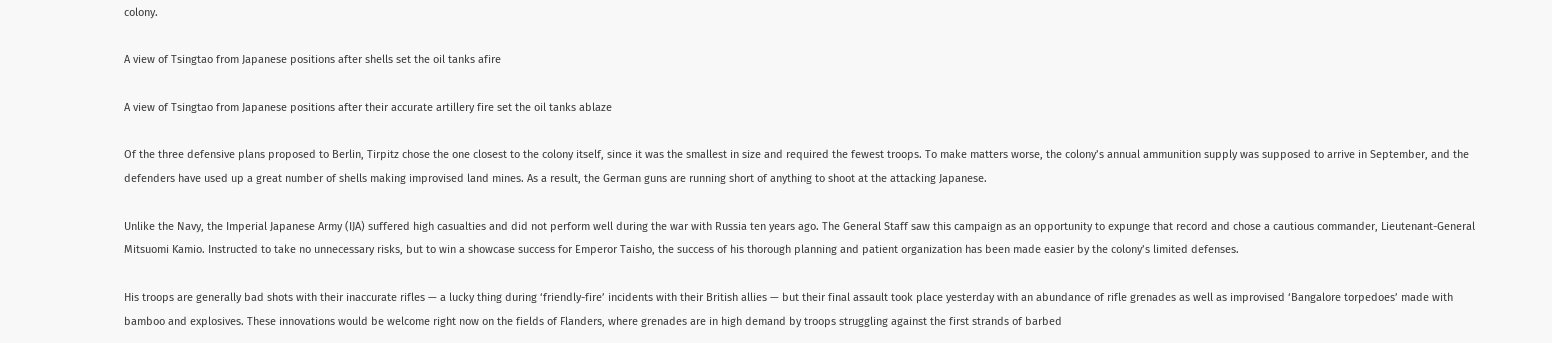colony.

A view of Tsingtao from Japanese positions after shells set the oil tanks afire

A view of Tsingtao from Japanese positions after their accurate artillery fire set the oil tanks ablaze

Of the three defensive plans proposed to Berlin, Tirpitz chose the one closest to the colony itself, since it was the smallest in size and required the fewest troops. To make matters worse, the colony’s annual ammunition supply was supposed to arrive in September, and the defenders have used up a great number of shells making improvised land mines. As a result, the German guns are running short of anything to shoot at the attacking Japanese.

Unlike the Navy, the Imperial Japanese Army (IJA) suffered high casualties and did not perform well during the war with Russia ten years ago. The General Staff saw this campaign as an opportunity to expunge that record and chose a cautious commander, Lieutenant-General Mitsuomi Kamio. Instructed to take no unnecessary risks, but to win a showcase success for Emperor Taisho, the success of his thorough planning and patient organization has been made easier by the colony’s limited defenses.

His troops are generally bad shots with their inaccurate rifles — a lucky thing during ‘friendly-fire’ incidents with their British allies — but their final assault took place yesterday with an abundance of rifle grenades as well as improvised ‘Bangalore torpedoes’ made with bamboo and explosives. These innovations would be welcome right now on the fields of Flanders, where grenades are in high demand by troops struggling against the first strands of barbed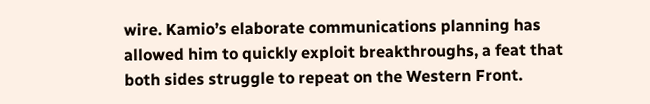wire. Kamio’s elaborate communications planning has allowed him to quickly exploit breakthroughs, a feat that both sides struggle to repeat on the Western Front.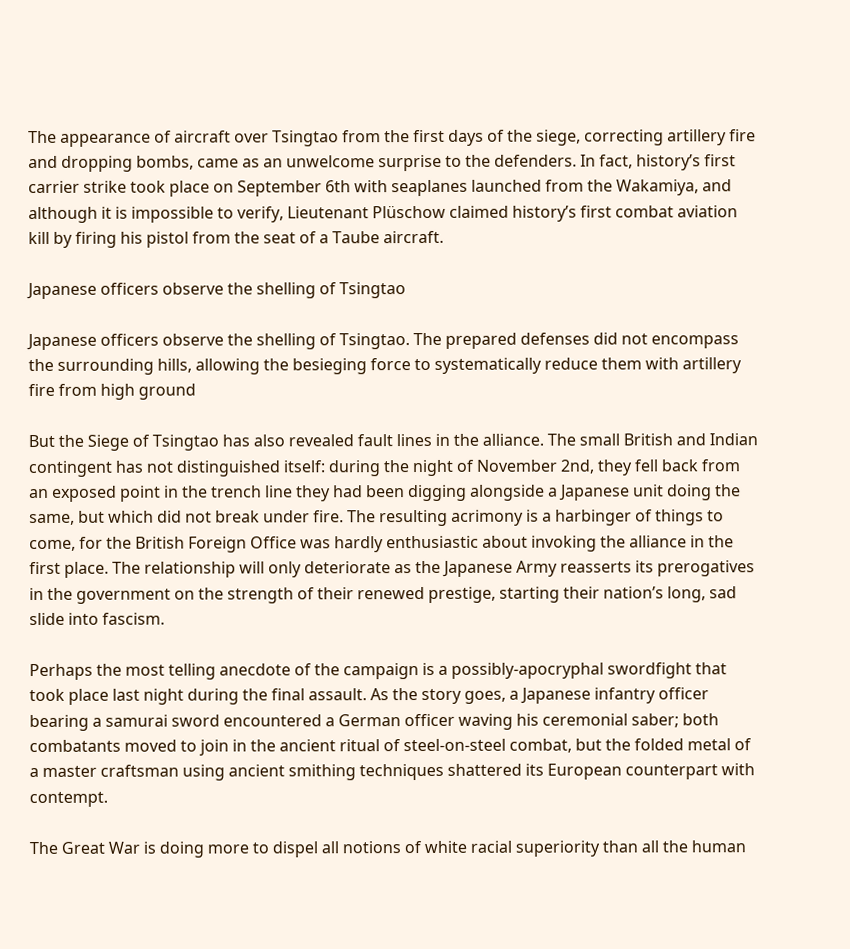The appearance of aircraft over Tsingtao from the first days of the siege, correcting artillery fire and dropping bombs, came as an unwelcome surprise to the defenders. In fact, history’s first carrier strike took place on September 6th with seaplanes launched from the Wakamiya, and although it is impossible to verify, Lieutenant Plüschow claimed history’s first combat aviation kill by firing his pistol from the seat of a Taube aircraft.

Japanese officers observe the shelling of Tsingtao

Japanese officers observe the shelling of Tsingtao. The prepared defenses did not encompass the surrounding hills, allowing the besieging force to systematically reduce them with artillery fire from high ground

But the Siege of Tsingtao has also revealed fault lines in the alliance. The small British and Indian contingent has not distinguished itself: during the night of November 2nd, they fell back from an exposed point in the trench line they had been digging alongside a Japanese unit doing the same, but which did not break under fire. The resulting acrimony is a harbinger of things to come, for the British Foreign Office was hardly enthusiastic about invoking the alliance in the first place. The relationship will only deteriorate as the Japanese Army reasserts its prerogatives in the government on the strength of their renewed prestige, starting their nation’s long, sad slide into fascism.

Perhaps the most telling anecdote of the campaign is a possibly-apocryphal swordfight that took place last night during the final assault. As the story goes, a Japanese infantry officer bearing a samurai sword encountered a German officer waving his ceremonial saber; both combatants moved to join in the ancient ritual of steel-on-steel combat, but the folded metal of a master craftsman using ancient smithing techniques shattered its European counterpart with contempt.

The Great War is doing more to dispel all notions of white racial superiority than all the human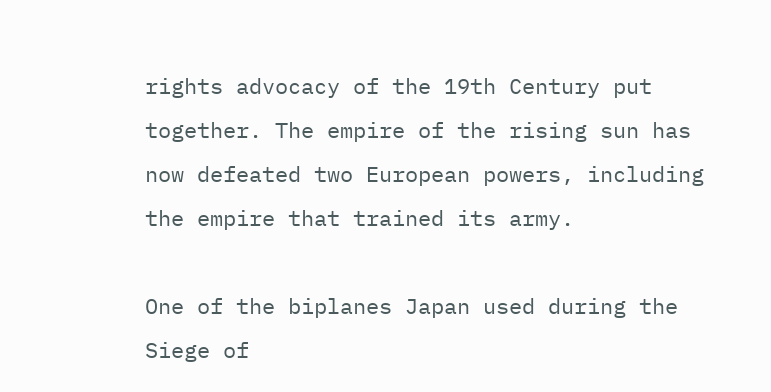rights advocacy of the 19th Century put together. The empire of the rising sun has now defeated two European powers, including the empire that trained its army.

One of the biplanes Japan used during the Siege of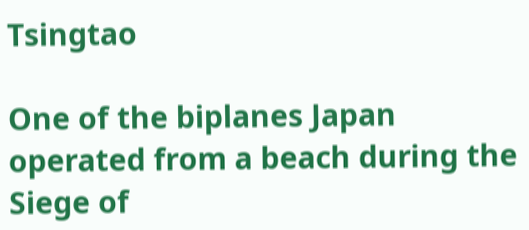Tsingtao

One of the biplanes Japan operated from a beach during the Siege of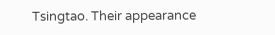Tsingtao. Their appearance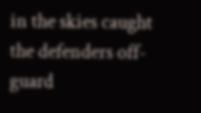in the skies caught the defenders off-guard